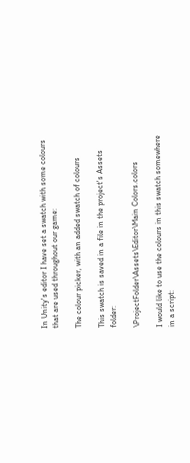In Unity's editor I have set a swatch with some colours that are used throughout our game:

The colour picker, with an added swatch of colours

This swatch is saved in a file in the project's Assets folder:

\ProjectFolder\Assets\Editor\Main Colors.colors

I would like to use the colours in this swatch somewhere in a script: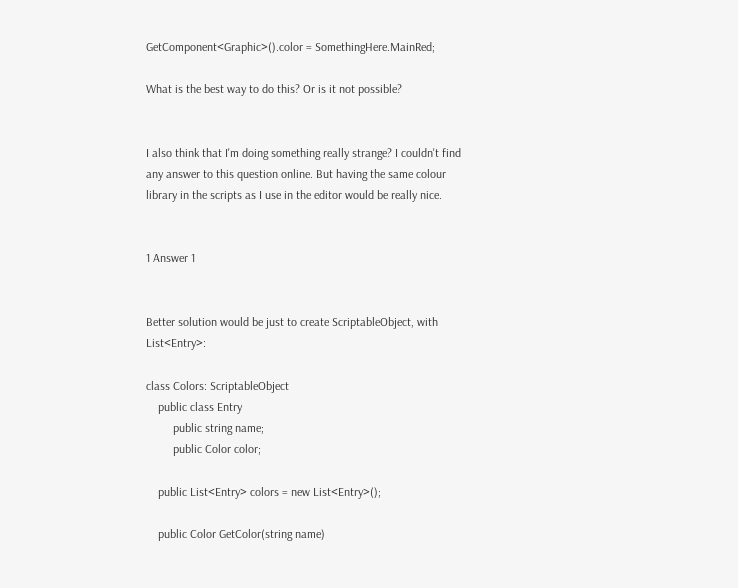GetComponent<Graphic>().color = SomethingHere.MainRed;

What is the best way to do this? Or is it not possible?


I also think that I'm doing something really strange? I couldn't find any answer to this question online. But having the same colour library in the scripts as I use in the editor would be really nice.


1 Answer 1


Better solution would be just to create ScriptableObject, with List<Entry>:

class Colors: ScriptableObject
    public class Entry
         public string name;
         public Color color;

    public List<Entry> colors = new List<Entry>();

    public Color GetColor(string name)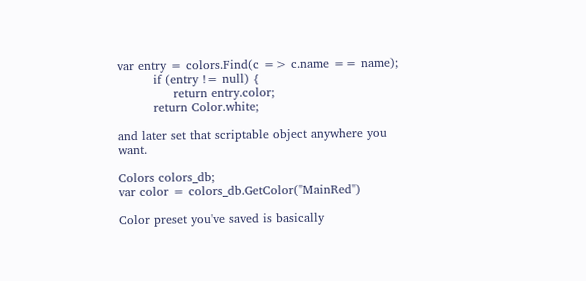var entry = colors.Find(c => c.name == name);
         if (entry != null) {
              return entry.color;
         return Color.white;

and later set that scriptable object anywhere you want.

Colors colors_db;
var color = colors_db.GetColor("MainRed")

Color preset you've saved is basically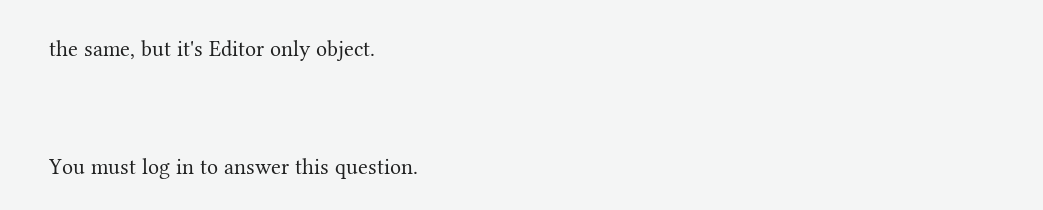the same, but it's Editor only object.


You must log in to answer this question.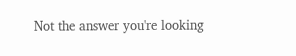Not the answer you're looking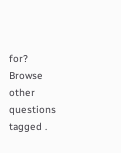for? Browse other questions tagged .